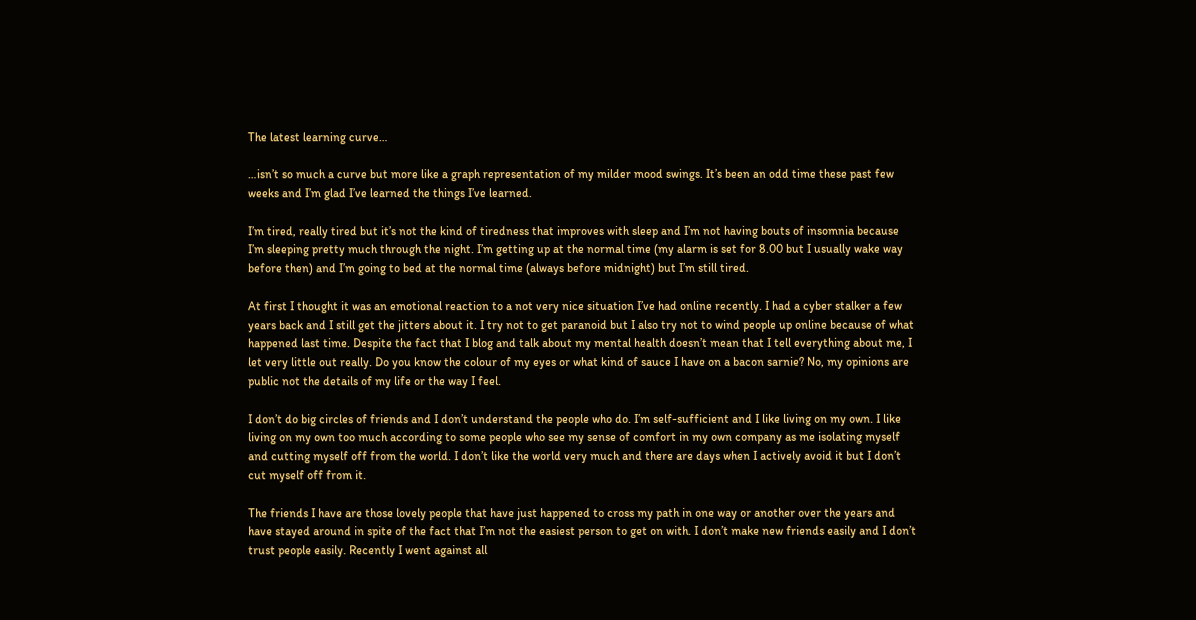The latest learning curve…

…isn’t so much a curve but more like a graph representation of my milder mood swings. It’s been an odd time these past few weeks and I’m glad I’ve learned the things I’ve learned.

I’m tired, really tired but it’s not the kind of tiredness that improves with sleep and I’m not having bouts of insomnia because I’m sleeping pretty much through the night. I’m getting up at the normal time (my alarm is set for 8.00 but I usually wake way before then) and I’m going to bed at the normal time (always before midnight) but I’m still tired.

At first I thought it was an emotional reaction to a not very nice situation I’ve had online recently. I had a cyber stalker a few years back and I still get the jitters about it. I try not to get paranoid but I also try not to wind people up online because of what happened last time. Despite the fact that I blog and talk about my mental health doesn’t mean that I tell everything about me, I let very little out really. Do you know the colour of my eyes or what kind of sauce I have on a bacon sarnie? No, my opinions are public not the details of my life or the way I feel.

I don’t do big circles of friends and I don’t understand the people who do. I’m self-sufficient and I like living on my own. I like living on my own too much according to some people who see my sense of comfort in my own company as me isolating myself and cutting myself off from the world. I don’t like the world very much and there are days when I actively avoid it but I don’t cut myself off from it.

The friends I have are those lovely people that have just happened to cross my path in one way or another over the years and have stayed around in spite of the fact that I’m not the easiest person to get on with. I don’t make new friends easily and I don’t trust people easily. Recently I went against all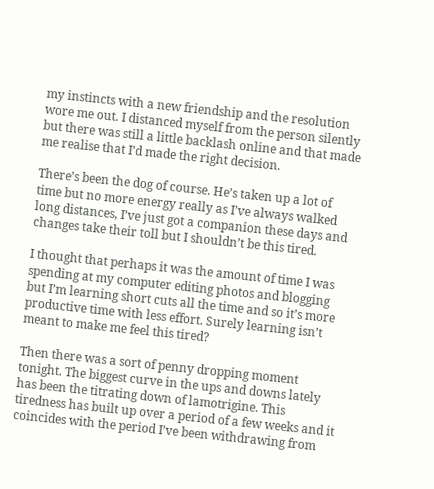my instincts with a new friendship and the resolution wore me out. I distanced myself from the person silently but there was still a little backlash online and that made me realise that I’d made the right decision.

There’s been the dog of course. He’s taken up a lot of time but no more energy really as I’ve always walked long distances, I’ve just got a companion these days and changes take their toll but I shouldn’t be this tired.

I thought that perhaps it was the amount of time I was spending at my computer editing photos and blogging but I’m learning short cuts all the time and so it’s more productive time with less effort. Surely learning isn’t meant to make me feel this tired?

Then there was a sort of penny dropping moment tonight. The biggest curve in the ups and downs lately has been the titrating down of lamotrigine. This tiredness has built up over a period of a few weeks and it coincides with the period I’ve been withdrawing from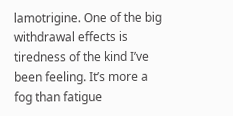lamotrigine. One of the big withdrawal effects is tiredness of the kind I’ve been feeling. It’s more a fog than fatigue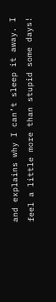and explains why I can’t sleep it away. I feel a little more than stupid some days!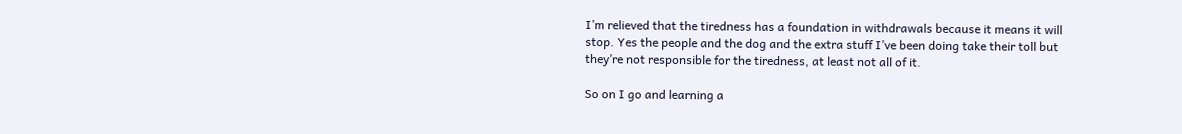I’m relieved that the tiredness has a foundation in withdrawals because it means it will stop. Yes the people and the dog and the extra stuff I’ve been doing take their toll but they’re not responsible for the tiredness, at least not all of it.

So on I go and learning a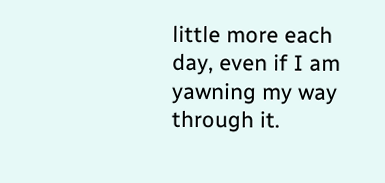little more each day, even if I am yawning my way through it.